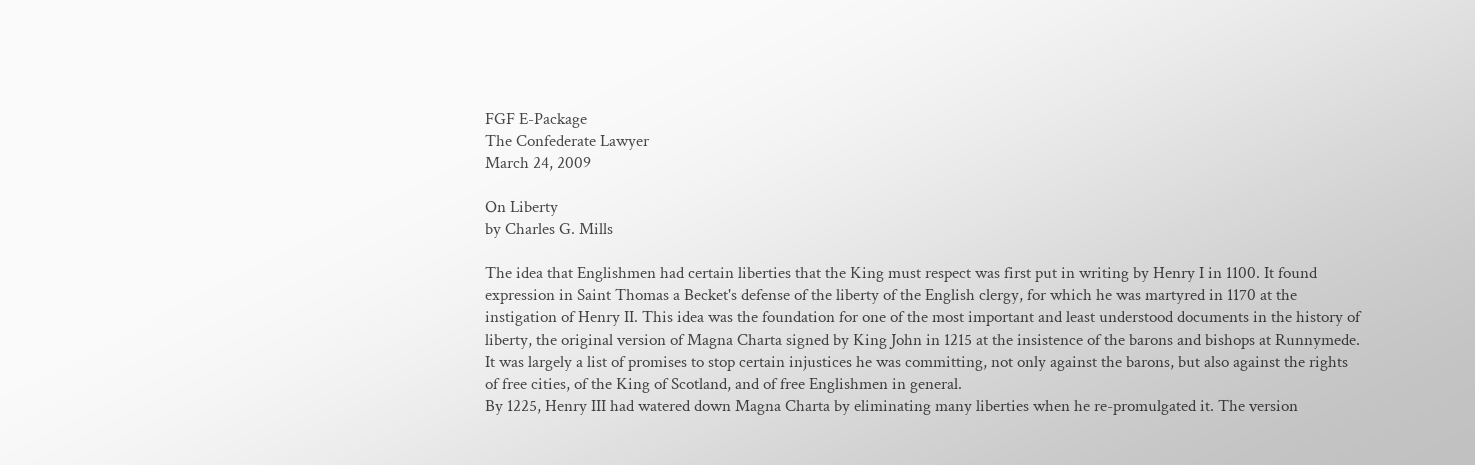FGF E-Package
The Confederate Lawyer
March 24, 2009

On Liberty
by Charles G. Mills

The idea that Englishmen had certain liberties that the King must respect was first put in writing by Henry I in 1100. It found expression in Saint Thomas a Becket's defense of the liberty of the English clergy, for which he was martyred in 1170 at the instigation of Henry II. This idea was the foundation for one of the most important and least understood documents in the history of liberty, the original version of Magna Charta signed by King John in 1215 at the insistence of the barons and bishops at Runnymede. It was largely a list of promises to stop certain injustices he was committing, not only against the barons, but also against the rights of free cities, of the King of Scotland, and of free Englishmen in general.
By 1225, Henry III had watered down Magna Charta by eliminating many liberties when he re-promulgated it. The version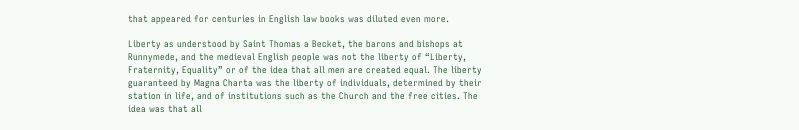that appeared for centuries in English law books was diluted even more.

Liberty as understood by Saint Thomas a Becket, the barons and bishops at Runnymede, and the medieval English people was not the liberty of “Liberty, Fraternity, Equality” or of the idea that all men are created equal. The liberty guaranteed by Magna Charta was the liberty of individuals, determined by their station in life, and of institutions such as the Church and the free cities. The idea was that all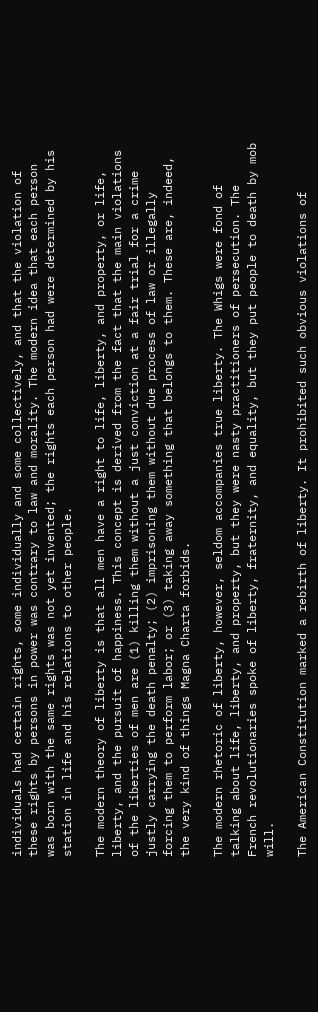individuals had certain rights, some individually and some collectively, and that the violation of these rights by persons in power was contrary to law and morality. The modern idea that each person was born with the same rights was not yet invented; the rights each person had were determined by his station in life and his relations to other people.

The modern theory of liberty is that all men have a right to life, liberty, and property, or life, liberty, and the pursuit of happiness. This concept is derived from the fact that the main violations of the liberties of men are (1) killing them without a just conviction at a fair trial for a crime justly carrying the death penalty; (2) imprisoning them without due process of law or illegally forcing them to perform labor; or (3) taking away something that belongs to them. These are, indeed, the very kind of things Magna Charta forbids.

The modern rhetoric of liberty, however, seldom accompanies true liberty. The Whigs were fond of talking about life, liberty, and property, but they were nasty practitioners of persecution. The French revolutionaries spoke of liberty, fraternity, and equality, but they put people to death by mob will.

The American Constitution marked a rebirth of liberty. It prohibited such obvious violations of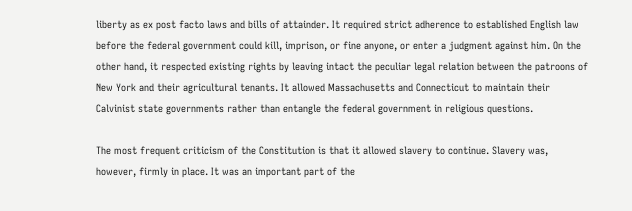liberty as ex post facto laws and bills of attainder. It required strict adherence to established English law before the federal government could kill, imprison, or fine anyone, or enter a judgment against him. On the other hand, it respected existing rights by leaving intact the peculiar legal relation between the patroons of New York and their agricultural tenants. It allowed Massachusetts and Connecticut to maintain their Calvinist state governments rather than entangle the federal government in religious questions.

The most frequent criticism of the Constitution is that it allowed slavery to continue. Slavery was, however, firmly in place. It was an important part of the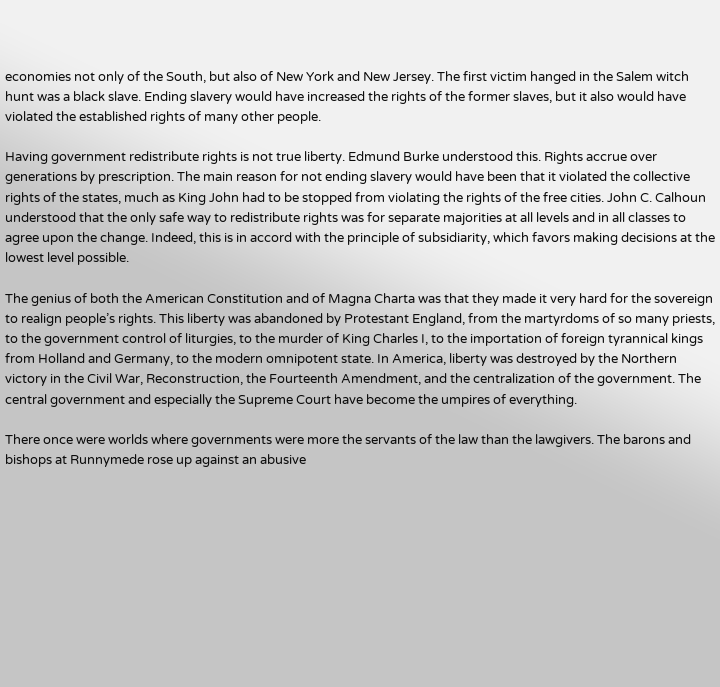economies not only of the South, but also of New York and New Jersey. The first victim hanged in the Salem witch hunt was a black slave. Ending slavery would have increased the rights of the former slaves, but it also would have violated the established rights of many other people.

Having government redistribute rights is not true liberty. Edmund Burke understood this. Rights accrue over generations by prescription. The main reason for not ending slavery would have been that it violated the collective rights of the states, much as King John had to be stopped from violating the rights of the free cities. John C. Calhoun understood that the only safe way to redistribute rights was for separate majorities at all levels and in all classes to agree upon the change. Indeed, this is in accord with the principle of subsidiarity, which favors making decisions at the lowest level possible.

The genius of both the American Constitution and of Magna Charta was that they made it very hard for the sovereign to realign people’s rights. This liberty was abandoned by Protestant England, from the martyrdoms of so many priests, to the government control of liturgies, to the murder of King Charles I, to the importation of foreign tyrannical kings from Holland and Germany, to the modern omnipotent state. In America, liberty was destroyed by the Northern victory in the Civil War, Reconstruction, the Fourteenth Amendment, and the centralization of the government. The central government and especially the Supreme Court have become the umpires of everything.

There once were worlds where governments were more the servants of the law than the lawgivers. The barons and bishops at Runnymede rose up against an abusive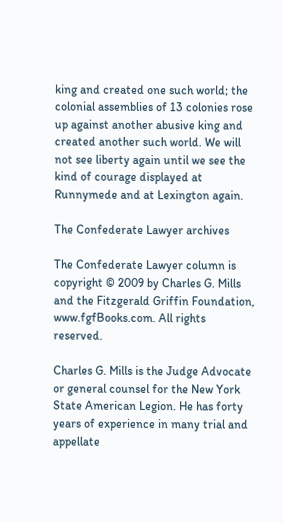king and created one such world; the colonial assemblies of 13 colonies rose up against another abusive king and created another such world. We will not see liberty again until we see the kind of courage displayed at Runnymede and at Lexington again.

The Confederate Lawyer archives

The Confederate Lawyer column is copyright © 2009 by Charles G. Mills and the Fitzgerald Griffin Foundation, www.fgfBooks.com. All rights reserved.

Charles G. Mills is the Judge Advocate or general counsel for the New York State American Legion. He has forty years of experience in many trial and appellate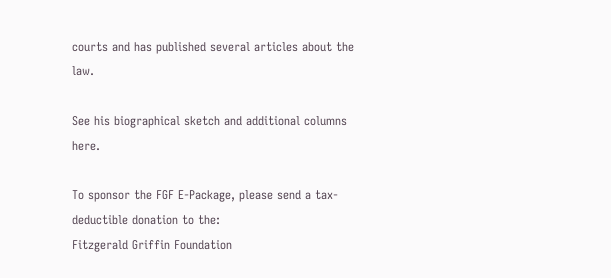courts and has published several articles about the law.

See his biographical sketch and additional columns here.

To sponsor the FGF E-Package, please send a tax-deductible donation to the:
Fitzgerald Griffin Foundation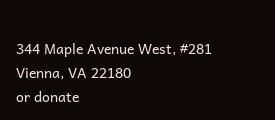344 Maple Avenue West, #281
Vienna, VA 22180
or donate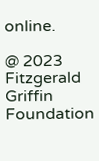online.

@ 2023 Fitzgerald Griffin Foundation